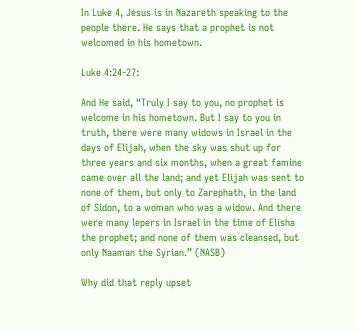In Luke 4, Jesus is in Nazareth speaking to the people there. He says that a prophet is not welcomed in his hometown.

Luke 4:24-27:

And He said, “Truly I say to you, no prophet is welcome in his hometown. But I say to you in truth, there were many widows in Israel in the days of Elijah, when the sky was shut up for three years and six months, when a great famine came over all the land; and yet Elijah was sent to none of them, but only to Zarephath, in the land of Sidon, to a woman who was a widow. And there were many lepers in Israel in the time of Elisha the prophet; and none of them was cleansed, but only Naaman the Syrian.” (NASB)

Why did that reply upset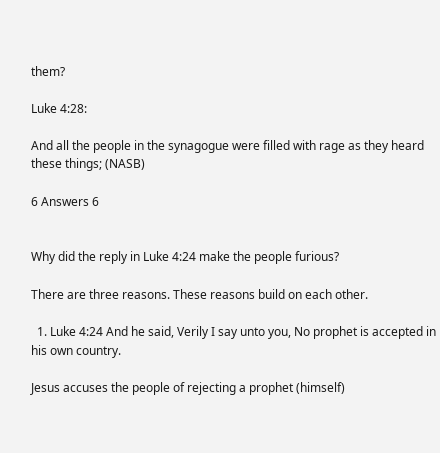them?

Luke 4:28:

And all the people in the synagogue were filled with rage as they heard these things; (NASB)

6 Answers 6


Why did the reply in Luke 4:24 make the people furious?

There are three reasons. These reasons build on each other.

  1. Luke 4:24 And he said, Verily I say unto you, No prophet is accepted in his own country.

Jesus accuses the people of rejecting a prophet (himself)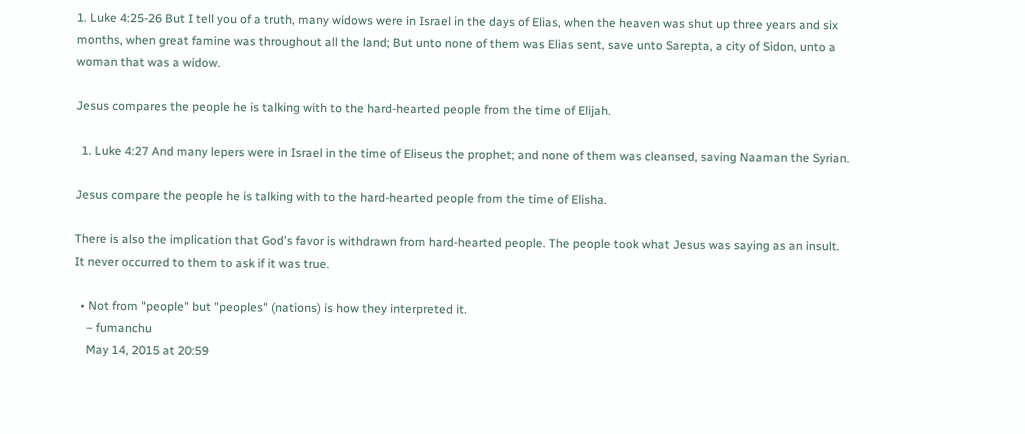1. Luke 4:25-26 But I tell you of a truth, many widows were in Israel in the days of Elias, when the heaven was shut up three years and six months, when great famine was throughout all the land; But unto none of them was Elias sent, save unto Sarepta, a city of Sidon, unto a woman that was a widow.

Jesus compares the people he is talking with to the hard-hearted people from the time of Elijah.

  1. Luke 4:27 And many lepers were in Israel in the time of Eliseus the prophet; and none of them was cleansed, saving Naaman the Syrian.

Jesus compare the people he is talking with to the hard-hearted people from the time of Elisha.

There is also the implication that God's favor is withdrawn from hard-hearted people. The people took what Jesus was saying as an insult. It never occurred to them to ask if it was true.

  • Not from "people" but "peoples" (nations) is how they interpreted it.
    – fumanchu
    May 14, 2015 at 20:59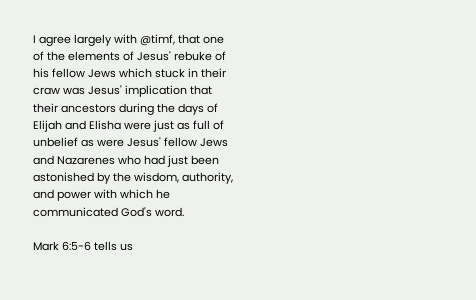I agree largely with @timf, that one of the elements of Jesus' rebuke of his fellow Jews which stuck in their craw was Jesus' implication that their ancestors during the days of Elijah and Elisha were just as full of unbelief as were Jesus' fellow Jews and Nazarenes who had just been astonished by the wisdom, authority, and power with which he communicated God's word.

Mark 6:5-6 tells us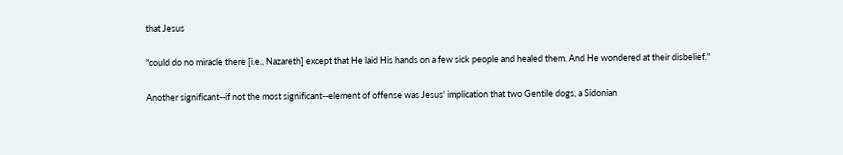that Jesus

"could do no miracle there [i.e., Nazareth] except that He laid His hands on a few sick people and healed them. And He wondered at their disbelief."

Another significant--if not the most significant--element of offense was Jesus' implication that two Gentile dogs, a Sidonian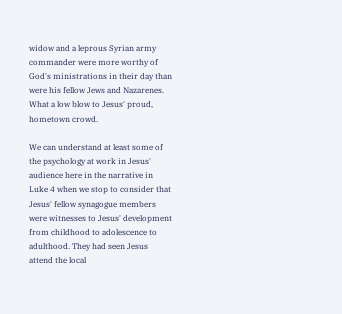widow and a leprous Syrian army commander were more worthy of God's ministrations in their day than were his fellow Jews and Nazarenes. What a low blow to Jesus' proud, hometown crowd.

We can understand at least some of the psychology at work in Jesus' audience here in the narrative in Luke 4 when we stop to consider that Jesus' fellow synagogue members were witnesses to Jesus' development from childhood to adolescence to adulthood. They had seen Jesus attend the local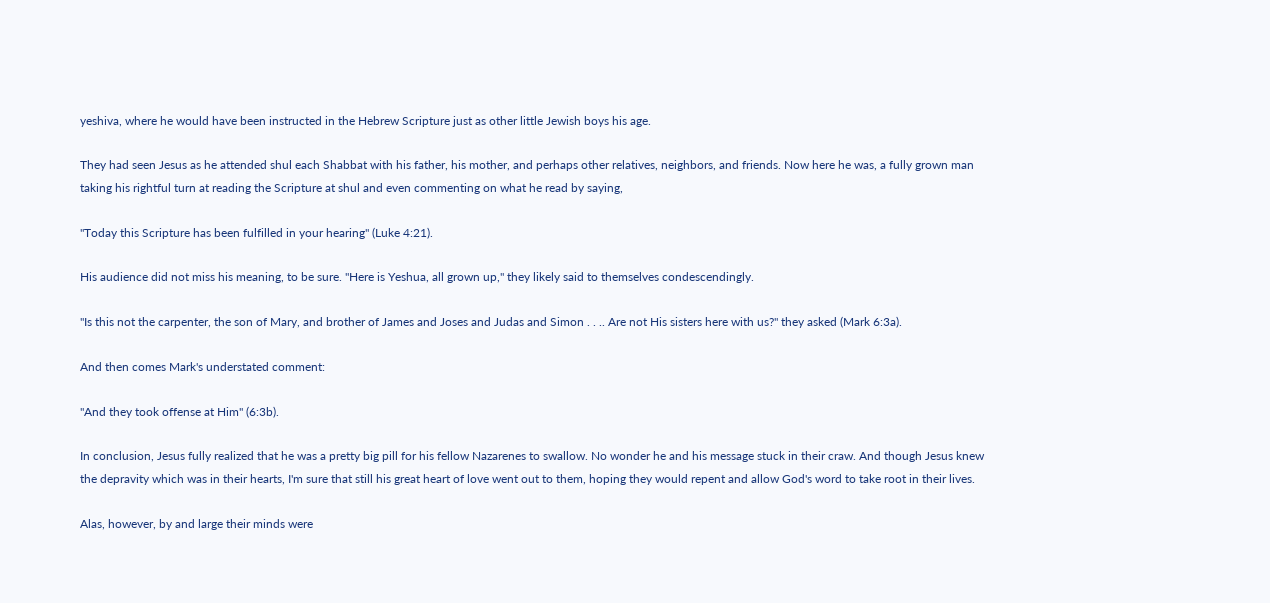yeshiva, where he would have been instructed in the Hebrew Scripture just as other little Jewish boys his age.

They had seen Jesus as he attended shul each Shabbat with his father, his mother, and perhaps other relatives, neighbors, and friends. Now here he was, a fully grown man taking his rightful turn at reading the Scripture at shul and even commenting on what he read by saying,

"Today this Scripture has been fulfilled in your hearing" (Luke 4:21).

His audience did not miss his meaning, to be sure. "Here is Yeshua, all grown up," they likely said to themselves condescendingly.

"Is this not the carpenter, the son of Mary, and brother of James and Joses and Judas and Simon . . .. Are not His sisters here with us?" they asked (Mark 6:3a).

And then comes Mark's understated comment:

"And they took offense at Him" (6:3b).

In conclusion, Jesus fully realized that he was a pretty big pill for his fellow Nazarenes to swallow. No wonder he and his message stuck in their craw. And though Jesus knew the depravity which was in their hearts, I'm sure that still his great heart of love went out to them, hoping they would repent and allow God's word to take root in their lives.

Alas, however, by and large their minds were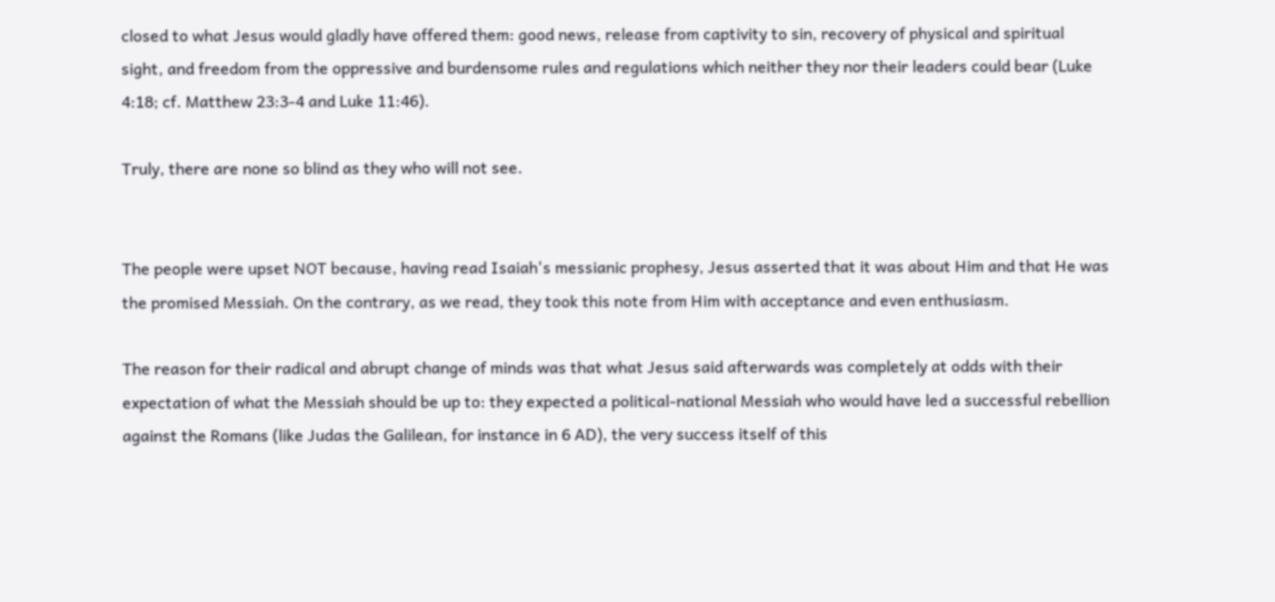closed to what Jesus would gladly have offered them: good news, release from captivity to sin, recovery of physical and spiritual sight, and freedom from the oppressive and burdensome rules and regulations which neither they nor their leaders could bear (Luke 4:18; cf. Matthew 23:3-4 and Luke 11:46).

Truly, there are none so blind as they who will not see.


The people were upset NOT because, having read Isaiah's messianic prophesy, Jesus asserted that it was about Him and that He was the promised Messiah. On the contrary, as we read, they took this note from Him with acceptance and even enthusiasm.

The reason for their radical and abrupt change of minds was that what Jesus said afterwards was completely at odds with their expectation of what the Messiah should be up to: they expected a political-national Messiah who would have led a successful rebellion against the Romans (like Judas the Galilean, for instance in 6 AD), the very success itself of this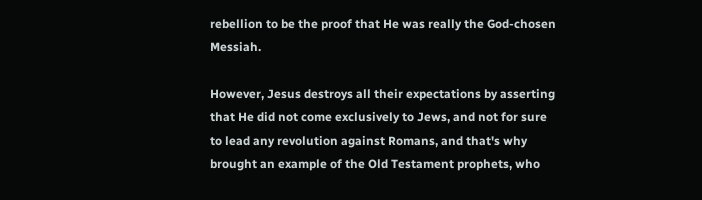rebellion to be the proof that He was really the God-chosen Messiah.

However, Jesus destroys all their expectations by asserting that He did not come exclusively to Jews, and not for sure to lead any revolution against Romans, and that's why brought an example of the Old Testament prophets, who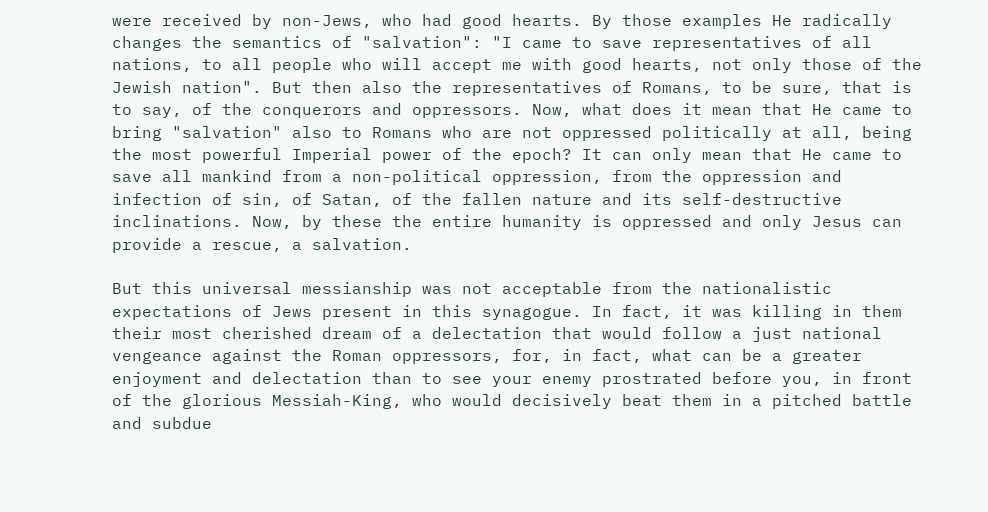were received by non-Jews, who had good hearts. By those examples He radically changes the semantics of "salvation": "I came to save representatives of all nations, to all people who will accept me with good hearts, not only those of the Jewish nation". But then also the representatives of Romans, to be sure, that is to say, of the conquerors and oppressors. Now, what does it mean that He came to bring "salvation" also to Romans who are not oppressed politically at all, being the most powerful Imperial power of the epoch? It can only mean that He came to save all mankind from a non-political oppression, from the oppression and infection of sin, of Satan, of the fallen nature and its self-destructive inclinations. Now, by these the entire humanity is oppressed and only Jesus can provide a rescue, a salvation.

But this universal messianship was not acceptable from the nationalistic expectations of Jews present in this synagogue. In fact, it was killing in them their most cherished dream of a delectation that would follow a just national vengeance against the Roman oppressors, for, in fact, what can be a greater enjoyment and delectation than to see your enemy prostrated before you, in front of the glorious Messiah-King, who would decisively beat them in a pitched battle and subdue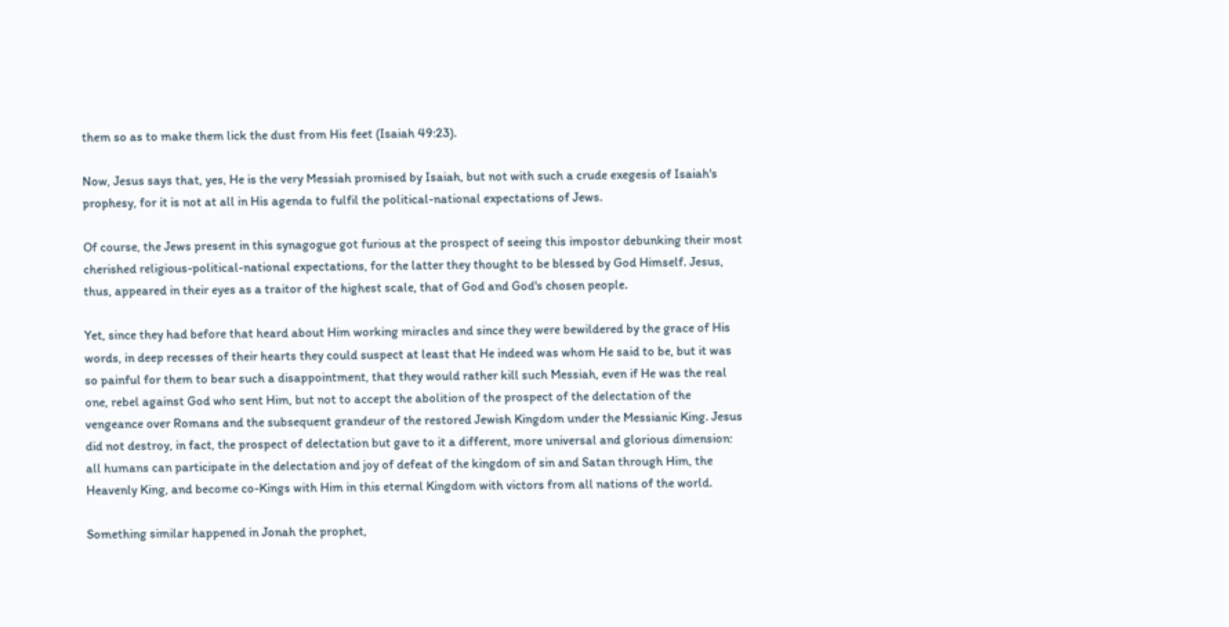them so as to make them lick the dust from His feet (Isaiah 49:23).

Now, Jesus says that, yes, He is the very Messiah promised by Isaiah, but not with such a crude exegesis of Isaiah's prophesy, for it is not at all in His agenda to fulfil the political-national expectations of Jews.

Of course, the Jews present in this synagogue got furious at the prospect of seeing this impostor debunking their most cherished religious-political-national expectations, for the latter they thought to be blessed by God Himself. Jesus, thus, appeared in their eyes as a traitor of the highest scale, that of God and God's chosen people.

Yet, since they had before that heard about Him working miracles and since they were bewildered by the grace of His words, in deep recesses of their hearts they could suspect at least that He indeed was whom He said to be, but it was so painful for them to bear such a disappointment, that they would rather kill such Messiah, even if He was the real one, rebel against God who sent Him, but not to accept the abolition of the prospect of the delectation of the vengeance over Romans and the subsequent grandeur of the restored Jewish Kingdom under the Messianic King. Jesus did not destroy, in fact, the prospect of delectation but gave to it a different, more universal and glorious dimension: all humans can participate in the delectation and joy of defeat of the kingdom of sin and Satan through Him, the Heavenly King, and become co-Kings with Him in this eternal Kingdom with victors from all nations of the world.

Something similar happened in Jonah the prophet,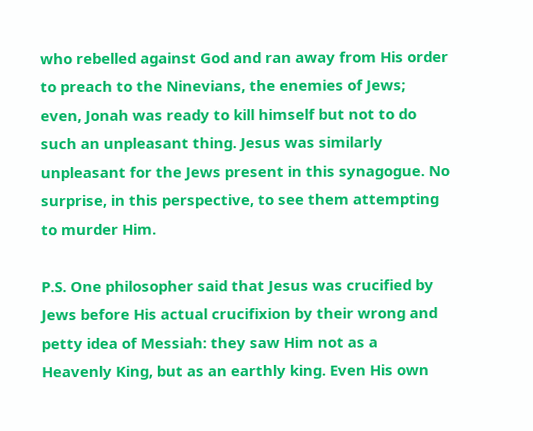who rebelled against God and ran away from His order to preach to the Ninevians, the enemies of Jews; even, Jonah was ready to kill himself but not to do such an unpleasant thing. Jesus was similarly unpleasant for the Jews present in this synagogue. No surprise, in this perspective, to see them attempting to murder Him.

P.S. One philosopher said that Jesus was crucified by Jews before His actual crucifixion by their wrong and petty idea of Messiah: they saw Him not as a Heavenly King, but as an earthly king. Even His own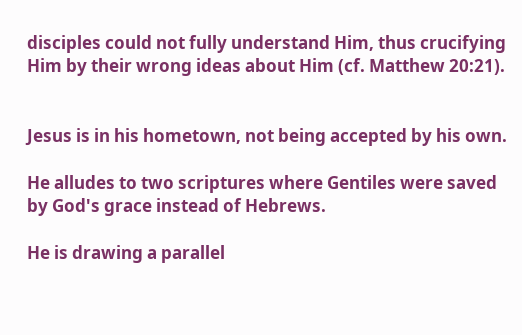disciples could not fully understand Him, thus crucifying Him by their wrong ideas about Him (cf. Matthew 20:21).


Jesus is in his hometown, not being accepted by his own.

He alludes to two scriptures where Gentiles were saved by God's grace instead of Hebrews.

He is drawing a parallel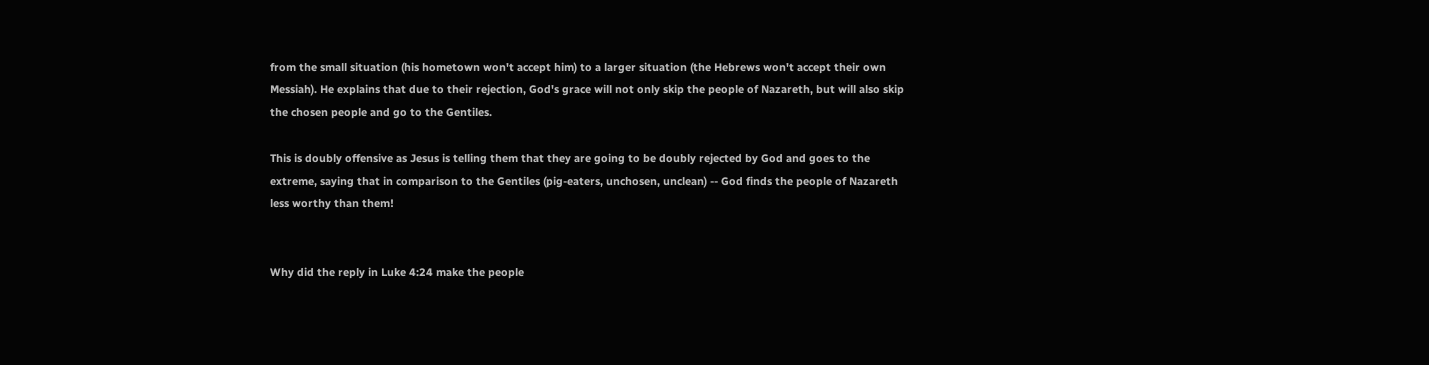from the small situation (his hometown won't accept him) to a larger situation (the Hebrews won't accept their own Messiah). He explains that due to their rejection, God's grace will not only skip the people of Nazareth, but will also skip the chosen people and go to the Gentiles.

This is doubly offensive as Jesus is telling them that they are going to be doubly rejected by God and goes to the extreme, saying that in comparison to the Gentiles (pig-eaters, unchosen, unclean) -- God finds the people of Nazareth less worthy than them!


Why did the reply in Luke 4:24 make the people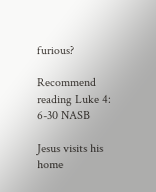furious?

Recommend reading Luke 4: 6-30 NASB

Jesus visits his home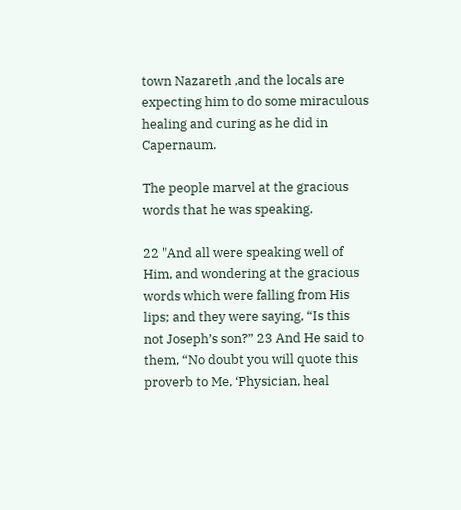town Nazareth ,and the locals are expecting him to do some miraculous healing and curing as he did in Capernaum.

The people marvel at the gracious words that he was speaking.

22 "And all were speaking well of Him, and wondering at the gracious words which were falling from His lips; and they were saying, “Is this not Joseph’s son?” 23 And He said to them, “No doubt you will quote this proverb to Me, ‘Physician, heal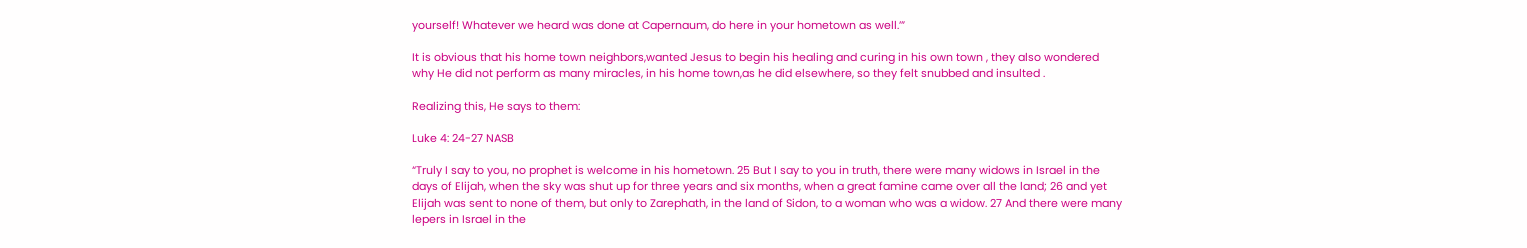yourself! Whatever we heard was done at Capernaum, do here in your hometown as well.’”

It is obvious that his home town neighbors,wanted Jesus to begin his healing and curing in his own town , they also wondered why He did not perform as many miracles, in his home town,as he did elsewhere, so they felt snubbed and insulted .

Realizing this, He says to them:

Luke 4: 24-27 NASB

“Truly I say to you, no prophet is welcome in his hometown. 25 But I say to you in truth, there were many widows in Israel in the days of Elijah, when the sky was shut up for three years and six months, when a great famine came over all the land; 26 and yet Elijah was sent to none of them, but only to Zarephath, in the land of Sidon, to a woman who was a widow. 27 And there were many lepers in Israel in the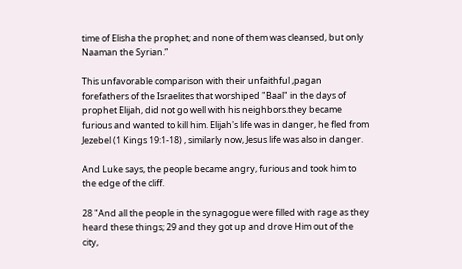time of Elisha the prophet; and none of them was cleansed, but only Naaman the Syrian.”

This unfavorable comparison with their unfaithful ,pagan forefathers of the Israelites that worshiped "Baal" in the days of prophet Elijah, did not go well with his neighbors.they became furious and wanted to kill him. Elijah's life was in danger, he fled from Jezebel (1 Kings 19:1-18) , similarly now, Jesus life was also in danger.

And Luke says, the people became angry, furious and took him to the edge of the cliff.

28 "And all the people in the synagogue were filled with rage as they heard these things; 29 and they got up and drove Him out of the city,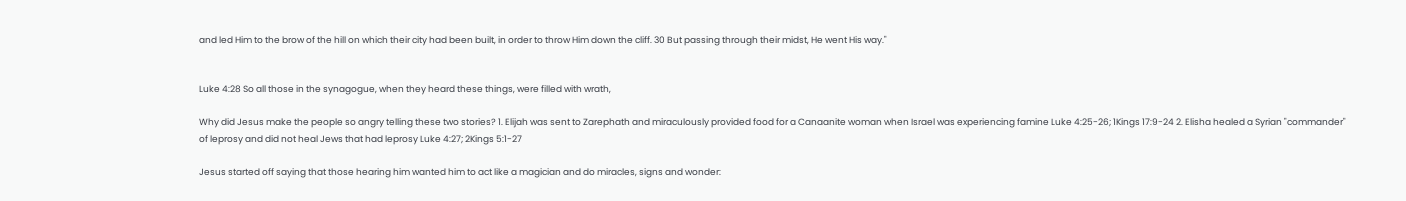and led Him to the brow of the hill on which their city had been built, in order to throw Him down the cliff. 30 But passing through their midst, He went His way."


Luke 4:28 So all those in the synagogue, when they heard these things, were filled with wrath,

Why did Jesus make the people so angry telling these two stories? 1. Elijah was sent to Zarephath and miraculously provided food for a Canaanite woman when Israel was experiencing famine Luke 4:25-26; 1Kings 17:9-24 2. Elisha healed a Syrian "commander" of leprosy and did not heal Jews that had leprosy Luke 4:27; 2Kings 5:1-27

Jesus started off saying that those hearing him wanted him to act like a magician and do miracles, signs and wonder: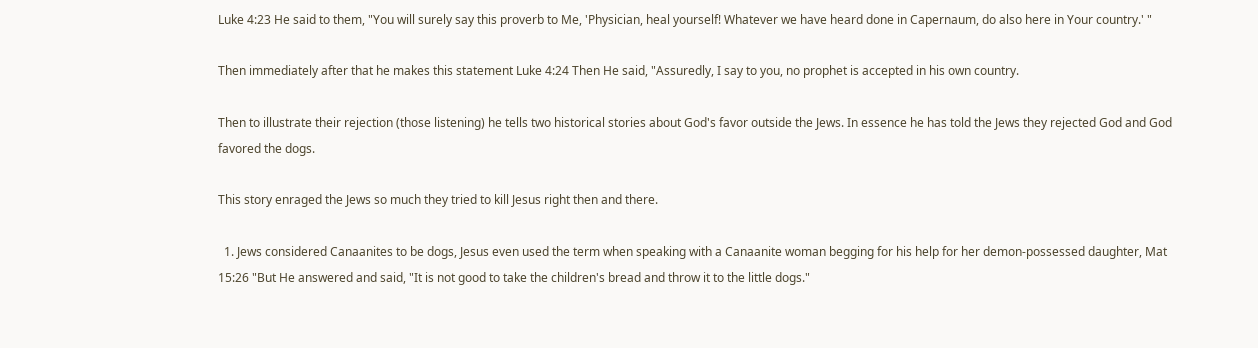Luke 4:23 He said to them, "You will surely say this proverb to Me, 'Physician, heal yourself! Whatever we have heard done in Capernaum, do also here in Your country.' "

Then immediately after that he makes this statement Luke 4:24 Then He said, "Assuredly, I say to you, no prophet is accepted in his own country.

Then to illustrate their rejection (those listening) he tells two historical stories about God's favor outside the Jews. In essence he has told the Jews they rejected God and God favored the dogs.

This story enraged the Jews so much they tried to kill Jesus right then and there.

  1. Jews considered Canaanites to be dogs, Jesus even used the term when speaking with a Canaanite woman begging for his help for her demon-possessed daughter, Mat 15:26 "But He answered and said, "It is not good to take the children's bread and throw it to the little dogs."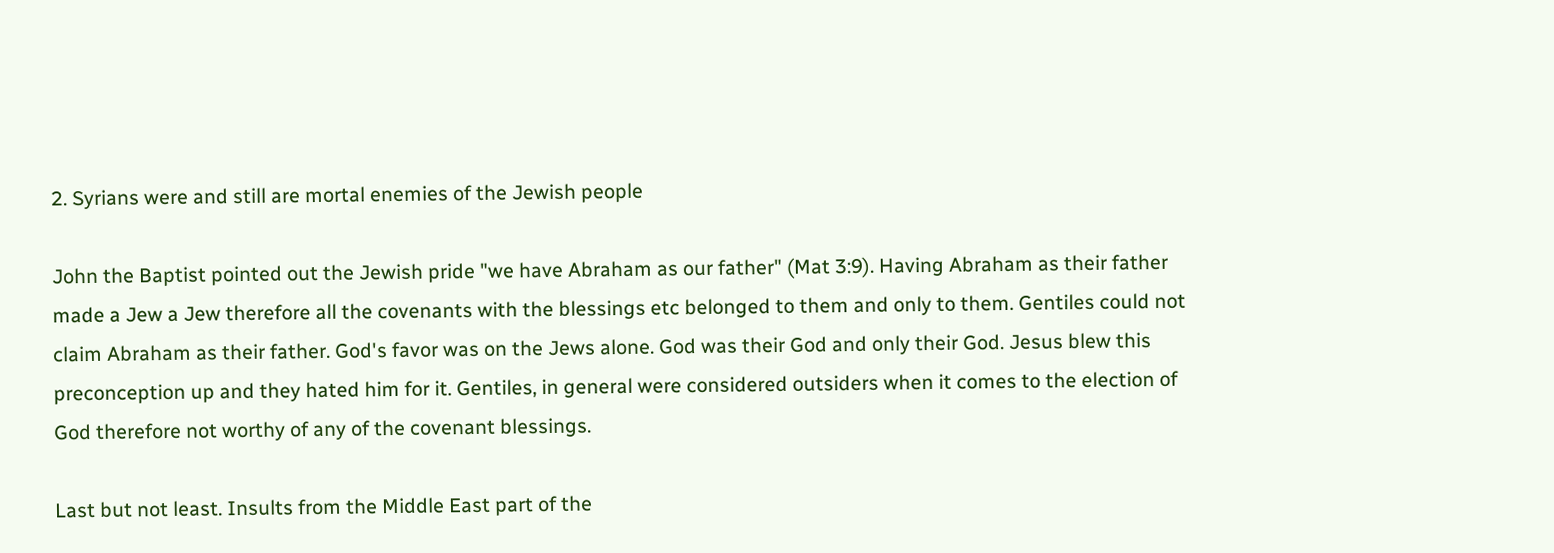2. Syrians were and still are mortal enemies of the Jewish people

John the Baptist pointed out the Jewish pride "we have Abraham as our father" (Mat 3:9). Having Abraham as their father made a Jew a Jew therefore all the covenants with the blessings etc belonged to them and only to them. Gentiles could not claim Abraham as their father. God's favor was on the Jews alone. God was their God and only their God. Jesus blew this preconception up and they hated him for it. Gentiles, in general were considered outsiders when it comes to the election of God therefore not worthy of any of the covenant blessings.

Last but not least. Insults from the Middle East part of the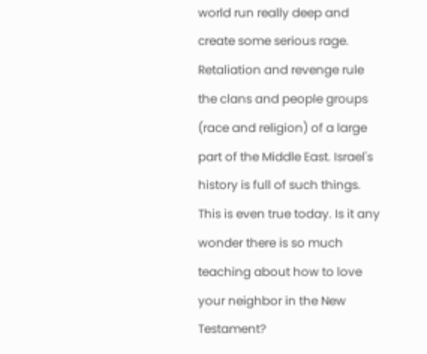world run really deep and create some serious rage. Retaliation and revenge rule the clans and people groups (race and religion) of a large part of the Middle East. Israel's history is full of such things. This is even true today. Is it any wonder there is so much teaching about how to love your neighbor in the New Testament?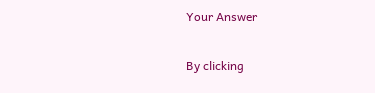Your Answer

By clicking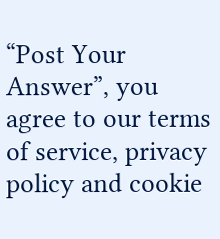“Post Your Answer”, you agree to our terms of service, privacy policy and cookie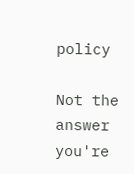policy

Not the answer you're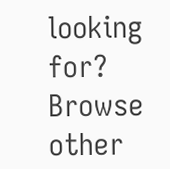looking for? Browse other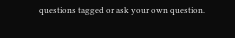questions tagged or ask your own question.